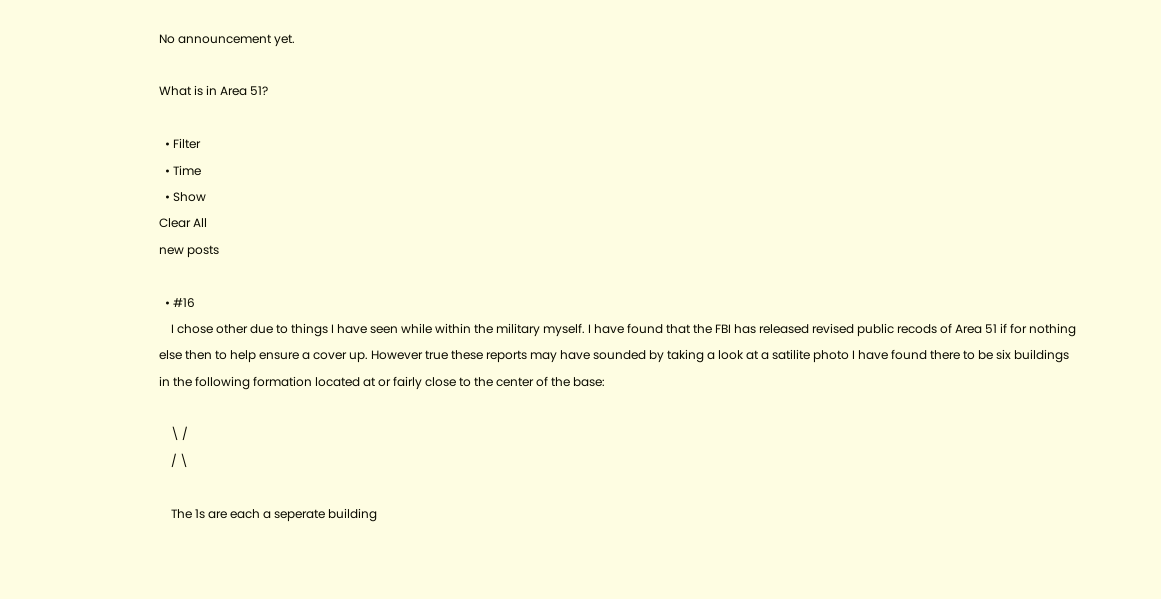No announcement yet.

What is in Area 51?

  • Filter
  • Time
  • Show
Clear All
new posts

  • #16
    I chose other due to things I have seen while within the military myself. I have found that the FBI has released revised public recods of Area 51 if for nothing else then to help ensure a cover up. However true these reports may have sounded by taking a look at a satilite photo I have found there to be six buildings in the following formation located at or fairly close to the center of the base:

    \ /
    / \

    The 1s are each a seperate building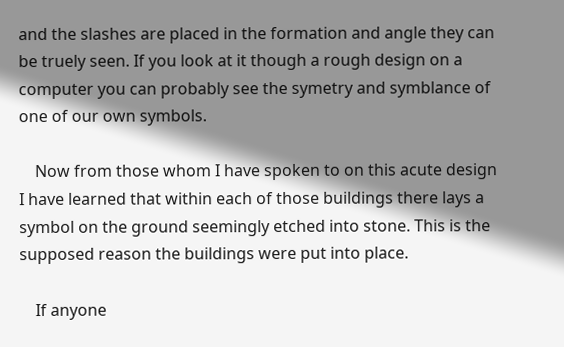and the slashes are placed in the formation and angle they can be truely seen. If you look at it though a rough design on a computer you can probably see the symetry and symblance of one of our own symbols.

    Now from those whom I have spoken to on this acute design I have learned that within each of those buildings there lays a symbol on the ground seemingly etched into stone. This is the supposed reason the buildings were put into place.

    If anyone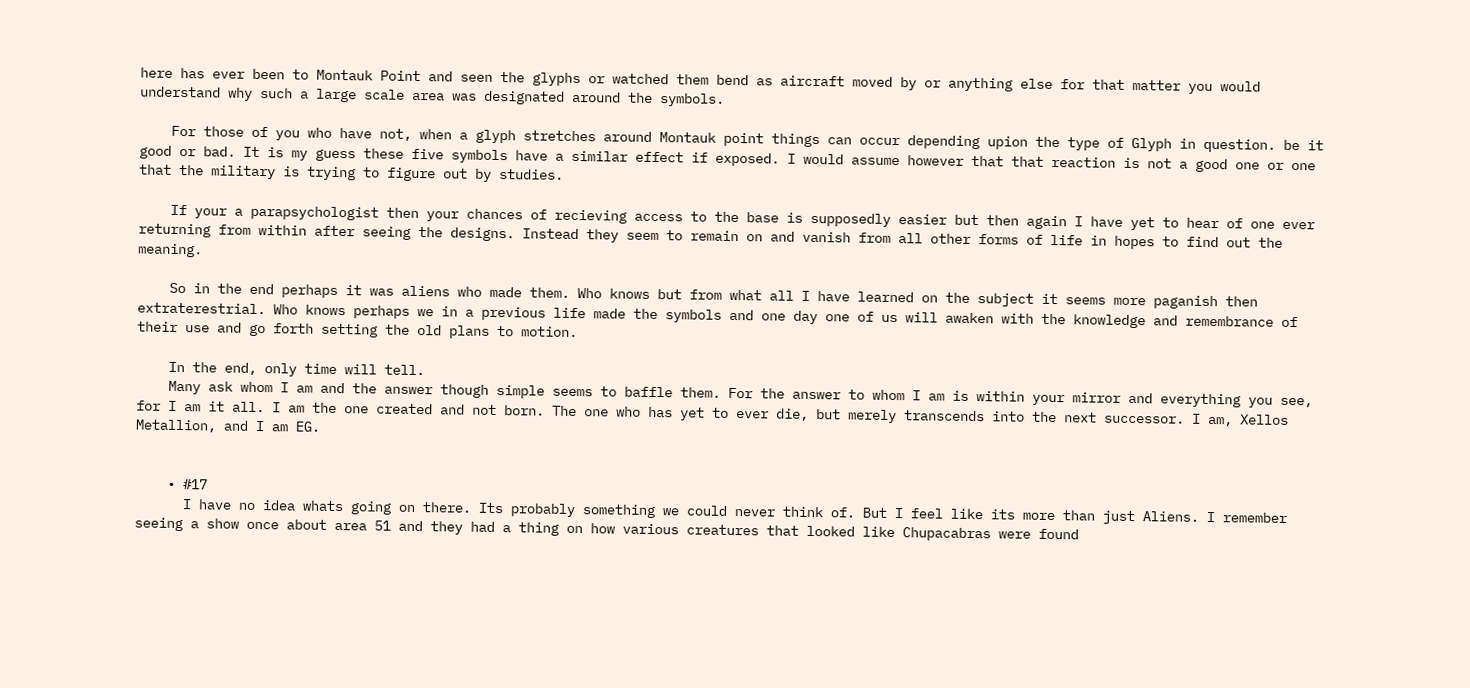here has ever been to Montauk Point and seen the glyphs or watched them bend as aircraft moved by or anything else for that matter you would understand why such a large scale area was designated around the symbols.

    For those of you who have not, when a glyph stretches around Montauk point things can occur depending upion the type of Glyph in question. be it good or bad. It is my guess these five symbols have a similar effect if exposed. I would assume however that that reaction is not a good one or one that the military is trying to figure out by studies.

    If your a parapsychologist then your chances of recieving access to the base is supposedly easier but then again I have yet to hear of one ever returning from within after seeing the designs. Instead they seem to remain on and vanish from all other forms of life in hopes to find out the meaning.

    So in the end perhaps it was aliens who made them. Who knows but from what all I have learned on the subject it seems more paganish then extraterestrial. Who knows perhaps we in a previous life made the symbols and one day one of us will awaken with the knowledge and remembrance of their use and go forth setting the old plans to motion.

    In the end, only time will tell.
    Many ask whom I am and the answer though simple seems to baffle them. For the answer to whom I am is within your mirror and everything you see, for I am it all. I am the one created and not born. The one who has yet to ever die, but merely transcends into the next successor. I am, Xellos Metallion, and I am EG.


    • #17
      I have no idea whats going on there. Its probably something we could never think of. But I feel like its more than just Aliens. I remember seeing a show once about area 51 and they had a thing on how various creatures that looked like Chupacabras were found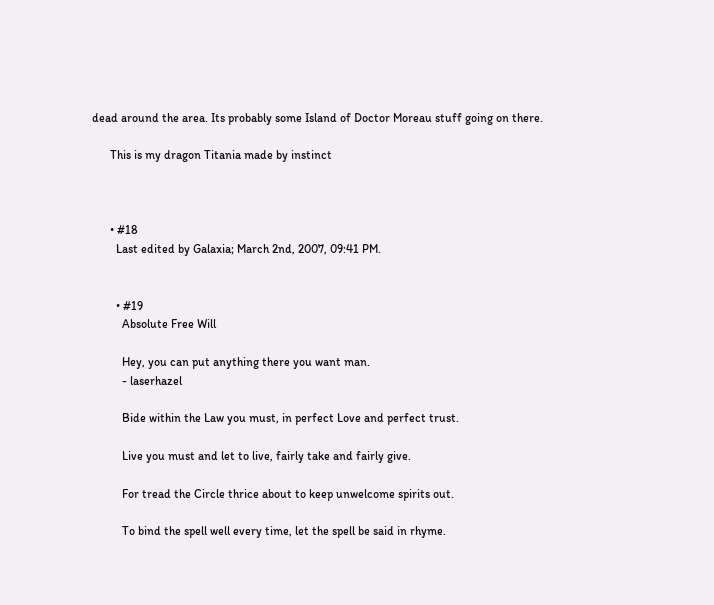dead around the area. Its probably some Island of Doctor Moreau stuff going on there.

      This is my dragon Titania made by instinct



      • #18
        Last edited by Galaxia; March 2nd, 2007, 09:41 PM.


        • #19
          Absolute Free Will

          Hey, you can put anything there you want man.
          - laserhazel

          Bide within the Law you must, in perfect Love and perfect trust.

          Live you must and let to live, fairly take and fairly give.

          For tread the Circle thrice about to keep unwelcome spirits out.

          To bind the spell well every time, let the spell be said in rhyme.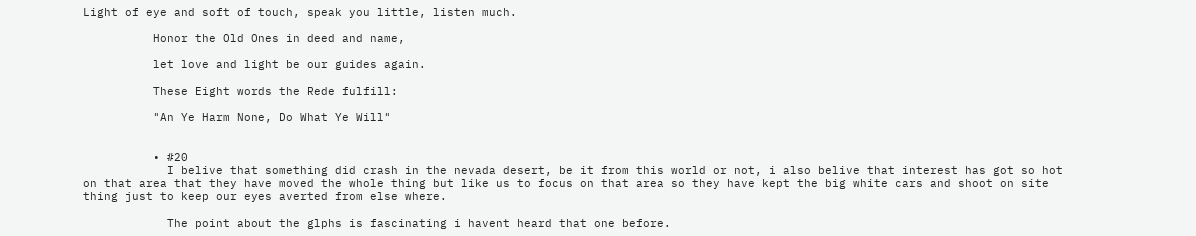Light of eye and soft of touch, speak you little, listen much.

          Honor the Old Ones in deed and name,

          let love and light be our guides again.

          These Eight words the Rede fulfill:

          "An Ye Harm None, Do What Ye Will"


          • #20
            I belive that something did crash in the nevada desert, be it from this world or not, i also belive that interest has got so hot on that area that they have moved the whole thing but like us to focus on that area so they have kept the big white cars and shoot on site thing just to keep our eyes averted from else where.

            The point about the glphs is fascinating i havent heard that one before.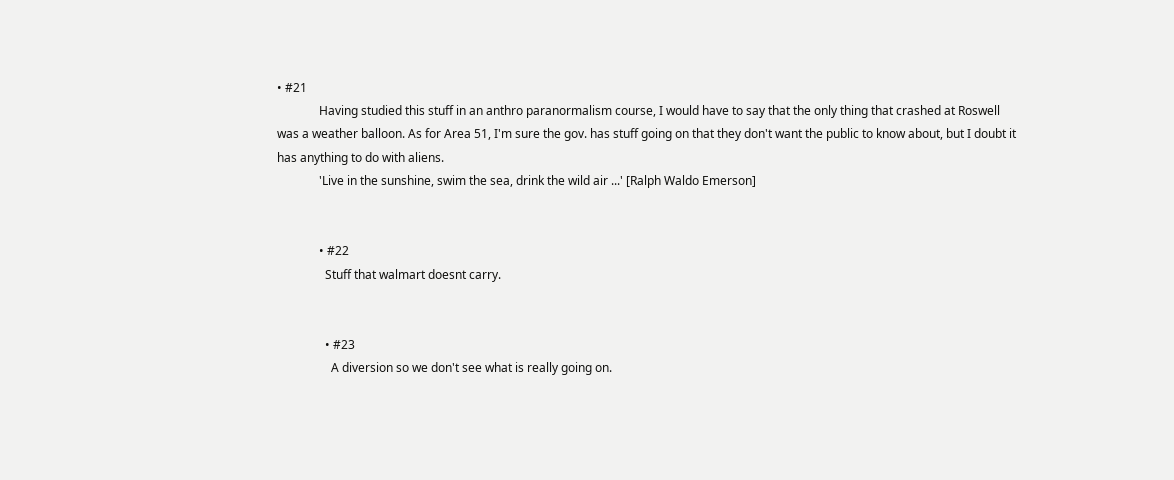• #21
              Having studied this stuff in an anthro paranormalism course, I would have to say that the only thing that crashed at Roswell was a weather balloon. As for Area 51, I'm sure the gov. has stuff going on that they don't want the public to know about, but I doubt it has anything to do with aliens.
              'Live in the sunshine, swim the sea, drink the wild air ...' [Ralph Waldo Emerson]


              • #22
                Stuff that walmart doesnt carry.


                • #23
                  A diversion so we don't see what is really going on.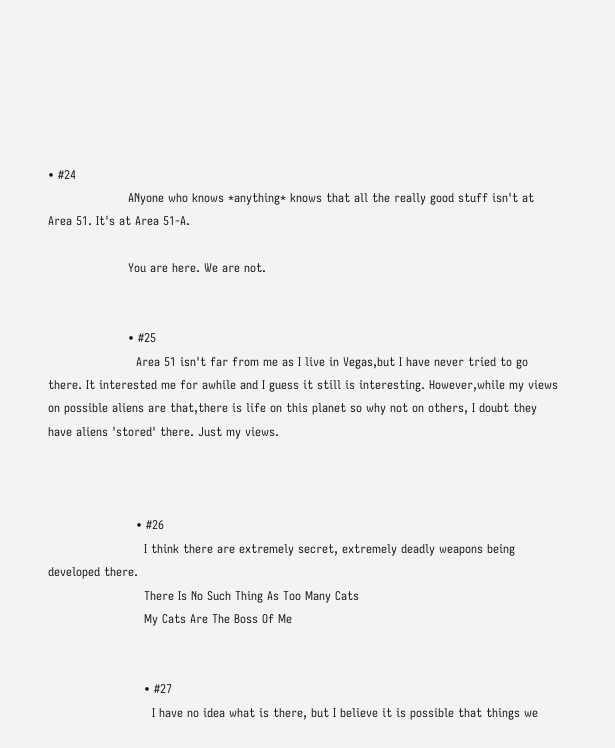• #24
                    ANyone who knows *anything* knows that all the really good stuff isn't at Area 51. It's at Area 51-A.

                    You are here. We are not.


                    • #25
                      Area 51 isn't far from me as I live in Vegas,but I have never tried to go there. It interested me for awhile and I guess it still is interesting. However,while my views on possible aliens are that,there is life on this planet so why not on others, I doubt they have aliens 'stored' there. Just my views.



                      • #26
                        I think there are extremely secret, extremely deadly weapons being developed there.
                        There Is No Such Thing As Too Many Cats
                        My Cats Are The Boss Of Me


                        • #27
                          I have no idea what is there, but I believe it is possible that things we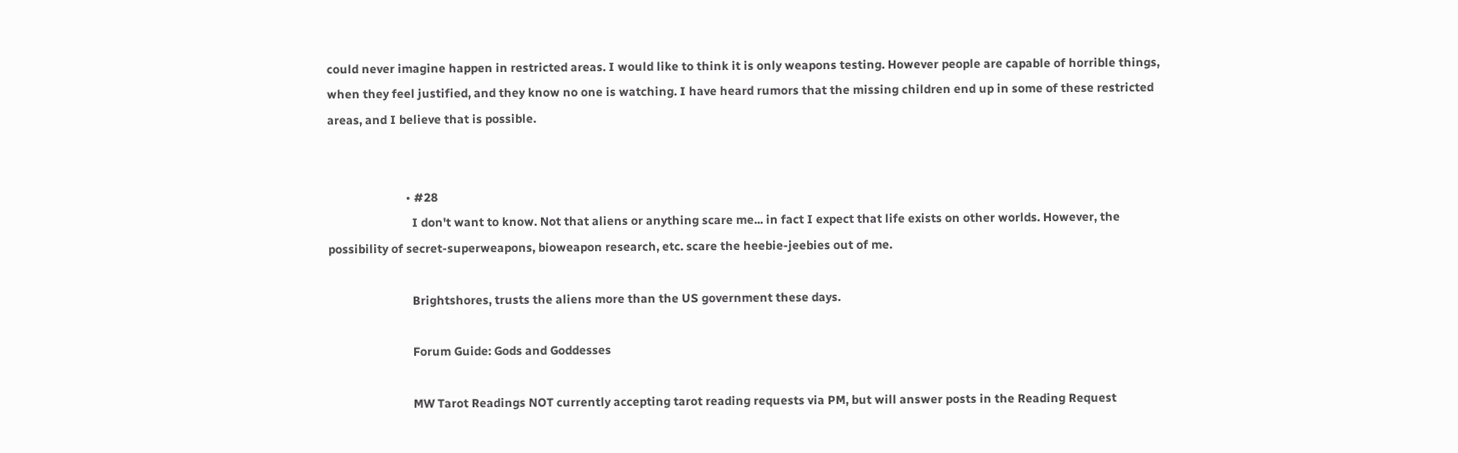could never imagine happen in restricted areas. I would like to think it is only weapons testing. However people are capable of horrible things, when they feel justified, and they know no one is watching. I have heard rumors that the missing children end up in some of these restricted areas, and I believe that is possible.


                          • #28
                            I don't want to know. Not that aliens or anything scare me... in fact I expect that life exists on other worlds. However, the possibility of secret-superweapons, bioweapon research, etc. scare the heebie-jeebies out of me.

                            Brightshores, trusts the aliens more than the US government these days.

                            Forum Guide: Gods and Goddesses

                            MW Tarot Readings NOT currently accepting tarot reading requests via PM, but will answer posts in the Reading Request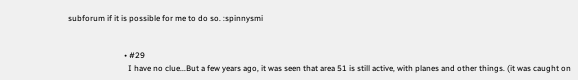subforum if it is possible for me to do so. :spinnysmi


                            • #29
                              I have no clue...But a few years ago, it was seen that area 51 is still active, with planes and other things. (it was caught on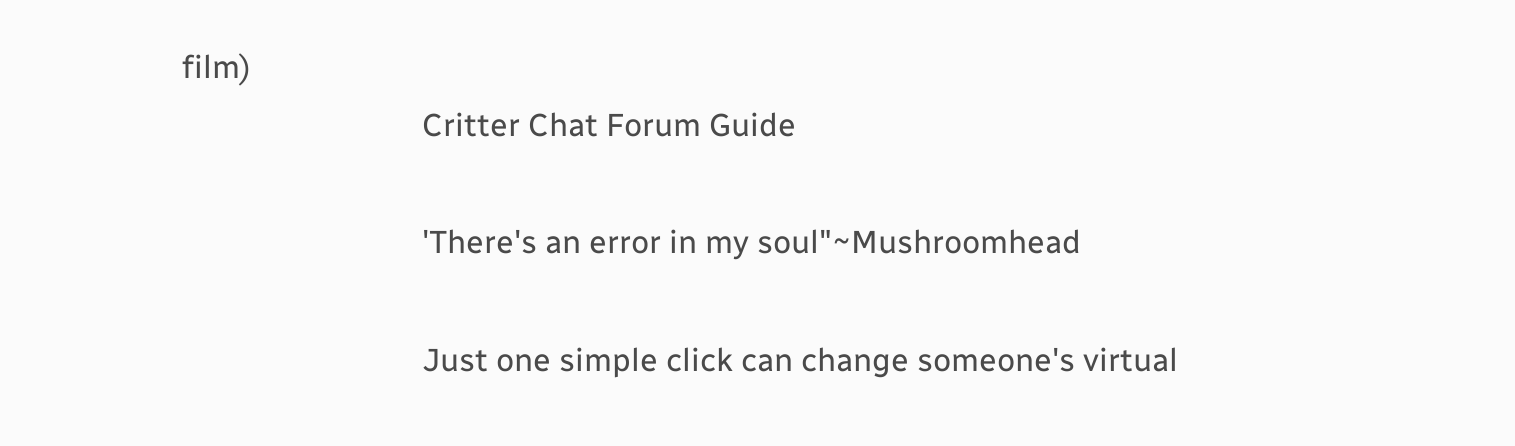film)
                              Critter Chat Forum Guide

                              'There's an error in my soul"~Mushroomhead

                              Just one simple click can change someone's virtual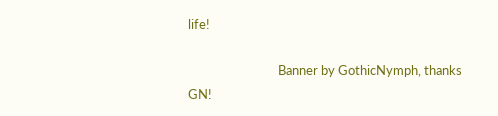life!

                              Banner by GothicNymph, thanks GN!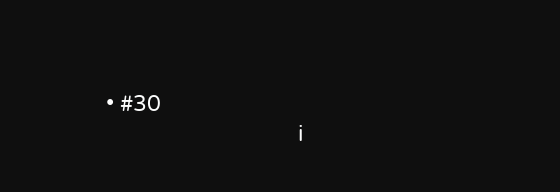• #30
                                i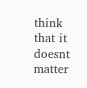think that it doesnt matter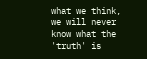what we think, we will never know what the 'truth' is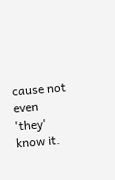cause not even 'they' know it.